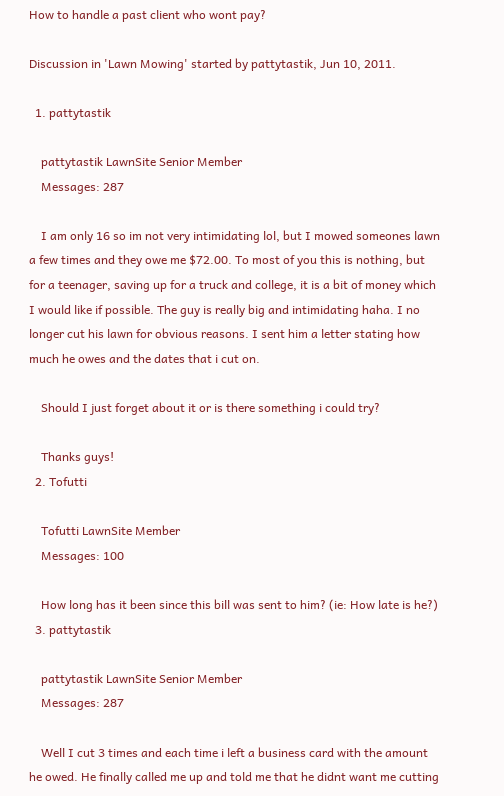How to handle a past client who wont pay?

Discussion in 'Lawn Mowing' started by pattytastik, Jun 10, 2011.

  1. pattytastik

    pattytastik LawnSite Senior Member
    Messages: 287

    I am only 16 so im not very intimidating lol, but I mowed someones lawn a few times and they owe me $72.00. To most of you this is nothing, but for a teenager, saving up for a truck and college, it is a bit of money which I would like if possible. The guy is really big and intimidating haha. I no longer cut his lawn for obvious reasons. I sent him a letter stating how much he owes and the dates that i cut on.

    Should I just forget about it or is there something i could try?

    Thanks guys!
  2. Tofutti

    Tofutti LawnSite Member
    Messages: 100

    How long has it been since this bill was sent to him? (ie: How late is he?)
  3. pattytastik

    pattytastik LawnSite Senior Member
    Messages: 287

    Well I cut 3 times and each time i left a business card with the amount he owed. He finally called me up and told me that he didnt want me cutting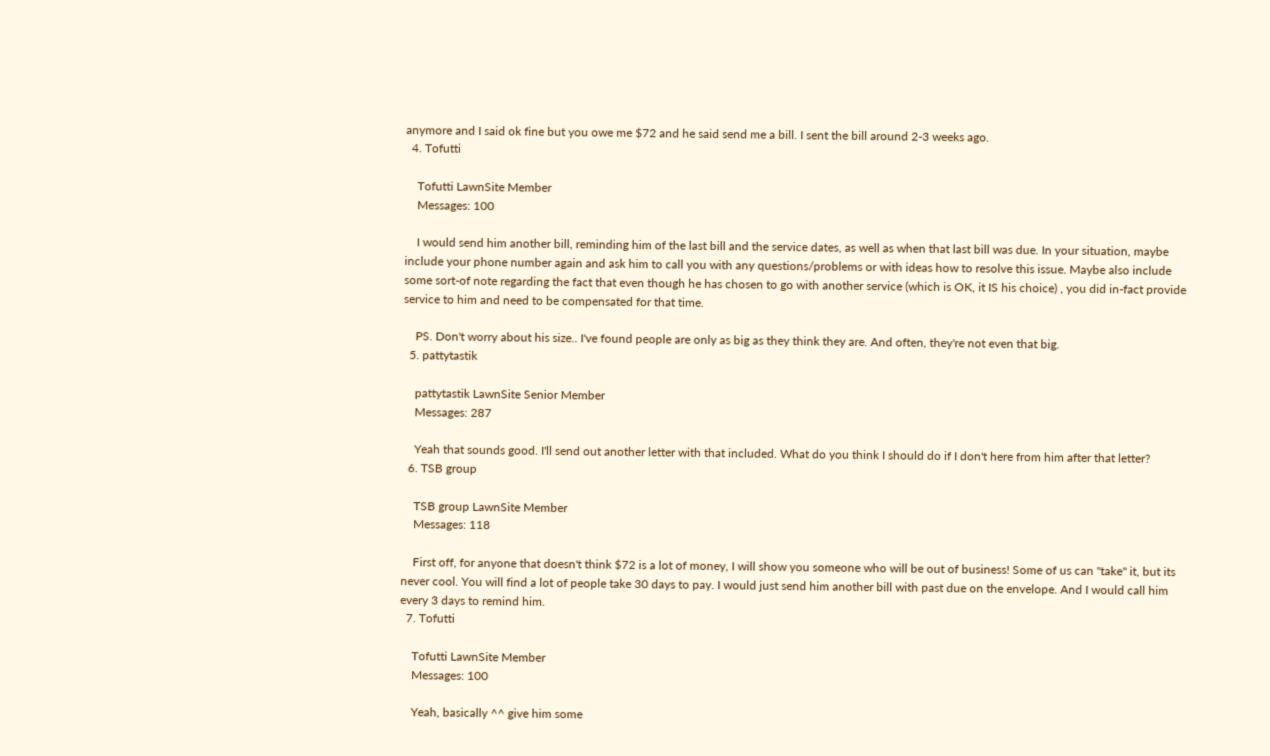anymore and I said ok fine but you owe me $72 and he said send me a bill. I sent the bill around 2-3 weeks ago.
  4. Tofutti

    Tofutti LawnSite Member
    Messages: 100

    I would send him another bill, reminding him of the last bill and the service dates, as well as when that last bill was due. In your situation, maybe include your phone number again and ask him to call you with any questions/problems or with ideas how to resolve this issue. Maybe also include some sort-of note regarding the fact that even though he has chosen to go with another service (which is OK, it IS his choice) , you did in-fact provide service to him and need to be compensated for that time.

    PS. Don't worry about his size.. I've found people are only as big as they think they are. And often, they're not even that big.
  5. pattytastik

    pattytastik LawnSite Senior Member
    Messages: 287

    Yeah that sounds good. I'll send out another letter with that included. What do you think I should do if I don't here from him after that letter?
  6. TSB group

    TSB group LawnSite Member
    Messages: 118

    First off, for anyone that doesn't think $72 is a lot of money, I will show you someone who will be out of business! Some of us can "take" it, but its never cool. You will find a lot of people take 30 days to pay. I would just send him another bill with past due on the envelope. And I would call him every 3 days to remind him.
  7. Tofutti

    Tofutti LawnSite Member
    Messages: 100

    Yeah, basically ^^ give him some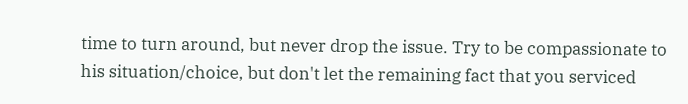time to turn around, but never drop the issue. Try to be compassionate to his situation/choice, but don't let the remaining fact that you serviced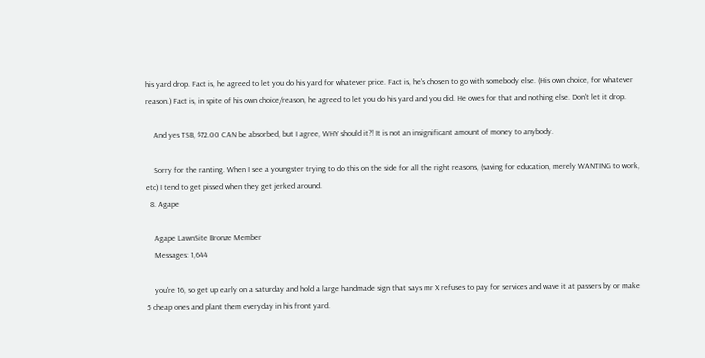his yard drop. Fact is, he agreed to let you do his yard for whatever price. Fact is, he's chosen to go with somebody else. (His own choice, for whatever reason.) Fact is, in spite of his own choice/reason, he agreed to let you do his yard and you did. He owes for that and nothing else. Don't let it drop.

    And yes TSB, $72.00 CAN be absorbed, but I agree, WHY should it?! It is not an insignificant amount of money to anybody.

    Sorry for the ranting. When I see a youngster trying to do this on the side for all the right reasons, (saving for education, merely WANTING to work, etc) I tend to get pissed when they get jerked around.
  8. Agape

    Agape LawnSite Bronze Member
    Messages: 1,644

    you're 16, so get up early on a saturday and hold a large handmade sign that says mr X refuses to pay for services and wave it at passers by or make 5 cheap ones and plant them everyday in his front yard.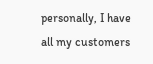personally, I have all my customers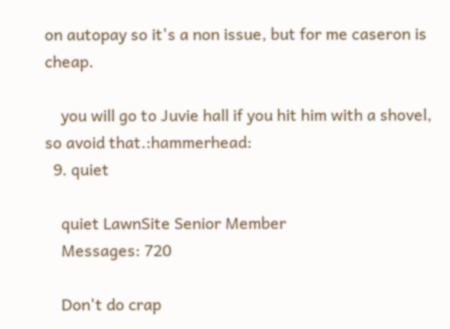on autopay so it's a non issue, but for me caseron is cheap.

    you will go to Juvie hall if you hit him with a shovel, so avoid that.:hammerhead:
  9. quiet

    quiet LawnSite Senior Member
    Messages: 720

    Don't do crap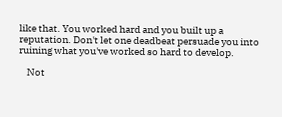like that. You worked hard and you built up a reputation. Don't let one deadbeat persuade you into ruining what you've worked so hard to develop.

    Not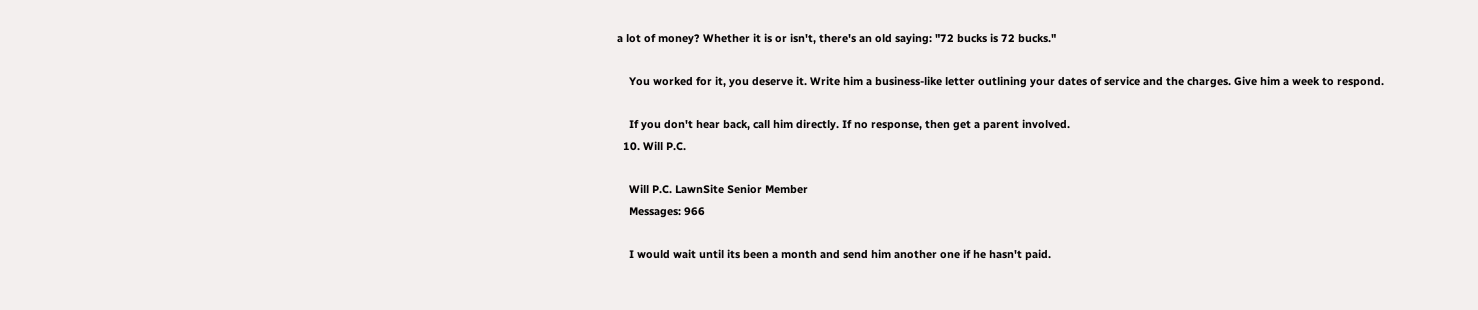a lot of money? Whether it is or isn't, there's an old saying: "72 bucks is 72 bucks."

    You worked for it, you deserve it. Write him a business-like letter outlining your dates of service and the charges. Give him a week to respond.

    If you don't hear back, call him directly. If no response, then get a parent involved.
  10. Will P.C.

    Will P.C. LawnSite Senior Member
    Messages: 966

    I would wait until its been a month and send him another one if he hasn't paid.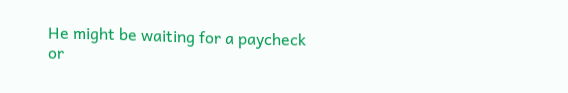He might be waiting for a paycheck or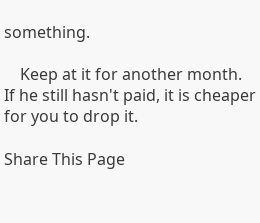something.

    Keep at it for another month. If he still hasn't paid, it is cheaper for you to drop it.

Share This Page